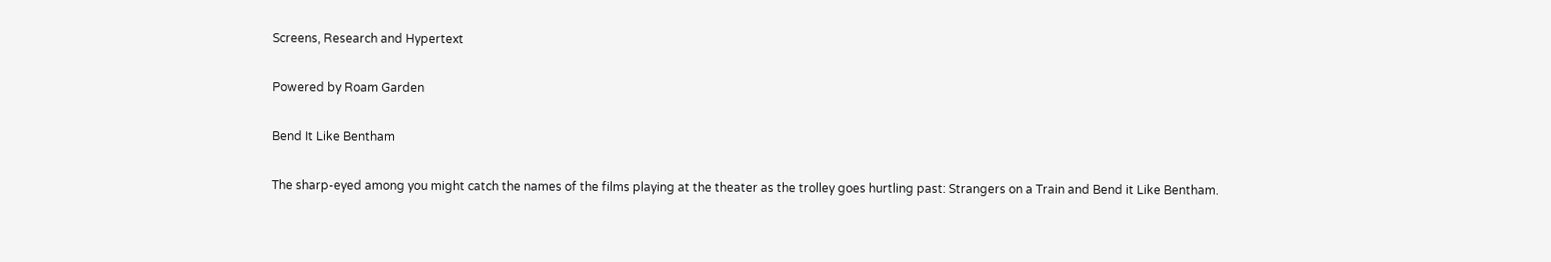Screens, Research and Hypertext

Powered by Roam Garden

Bend It Like Bentham

The sharp-eyed among you might catch the names of the films playing at the theater as the trolley goes hurtling past: Strangers on a Train and Bend it Like Bentham.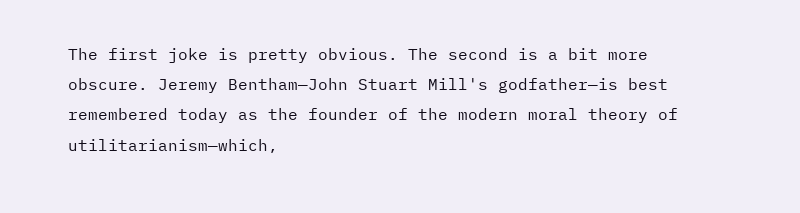The first joke is pretty obvious. The second is a bit more obscure. Jeremy Bentham—John Stuart Mill's godfather—is best remembered today as the founder of the modern moral theory of utilitarianism—which,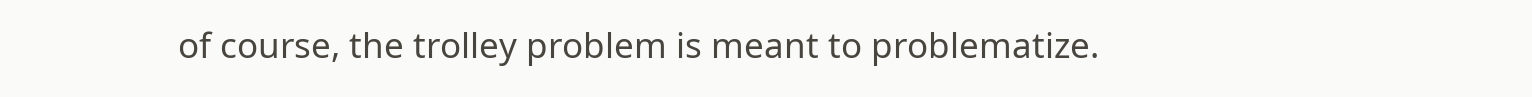of course, the trolley problem is meant to problematize.